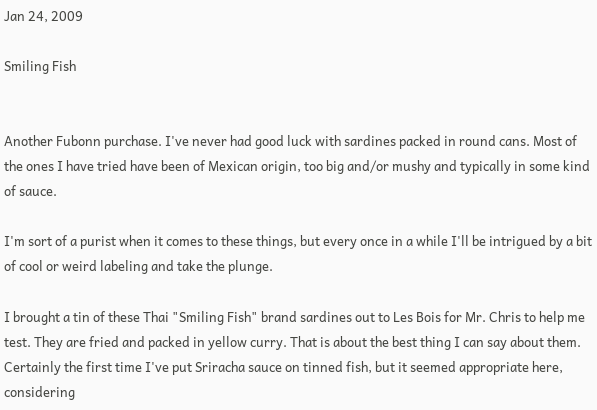Jan 24, 2009

Smiling Fish


Another Fubonn purchase. I've never had good luck with sardines packed in round cans. Most of the ones I have tried have been of Mexican origin, too big and/or mushy and typically in some kind of sauce.

I'm sort of a purist when it comes to these things, but every once in a while I'll be intrigued by a bit of cool or weird labeling and take the plunge.

I brought a tin of these Thai "Smiling Fish" brand sardines out to Les Bois for Mr. Chris to help me test. They are fried and packed in yellow curry. That is about the best thing I can say about them. Certainly the first time I've put Sriracha sauce on tinned fish, but it seemed appropriate here, considering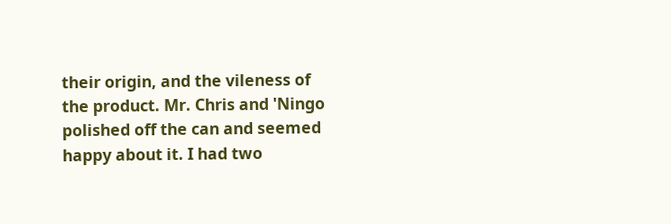their origin, and the vileness of the product. Mr. Chris and 'Ningo polished off the can and seemed happy about it. I had two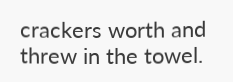crackers worth and threw in the towel.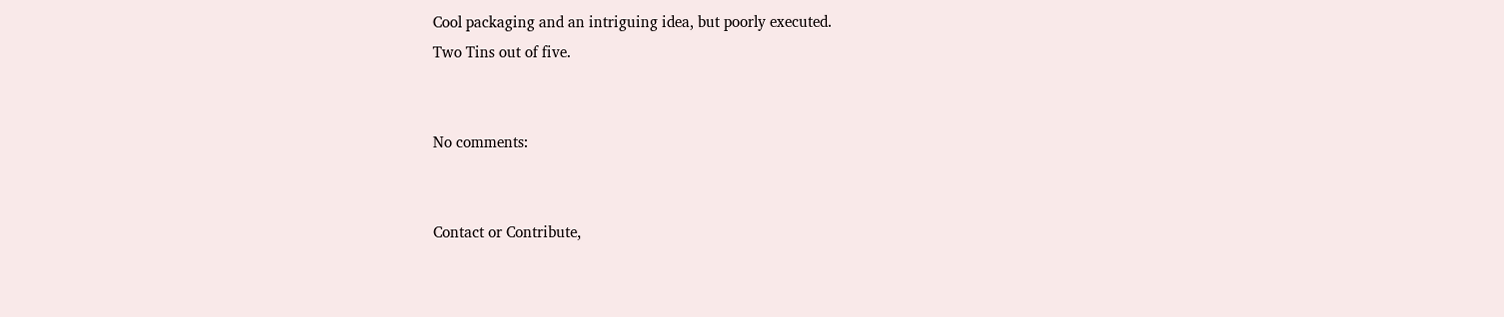Cool packaging and an intriguing idea, but poorly executed.
Two Tins out of five.


No comments:


Contact or Contribute,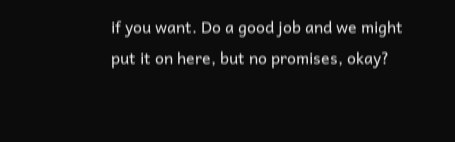if you want. Do a good job and we might put it on here, but no promises, okay?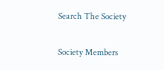Search The Society

Society Members